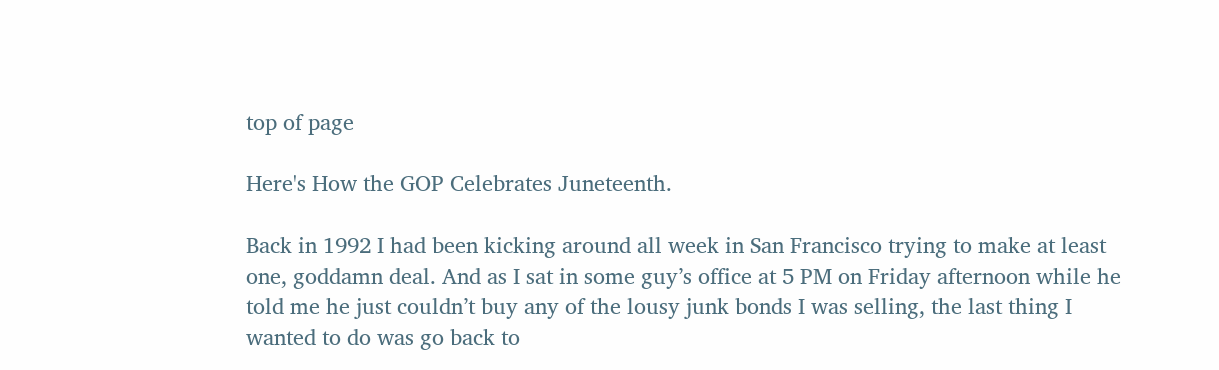top of page

Here's How the GOP Celebrates Juneteenth.

Back in 1992 I had been kicking around all week in San Francisco trying to make at least one, goddamn deal. And as I sat in some guy’s office at 5 PM on Friday afternoon while he told me he just couldn’t buy any of the lousy junk bonds I was selling, the last thing I wanted to do was go back to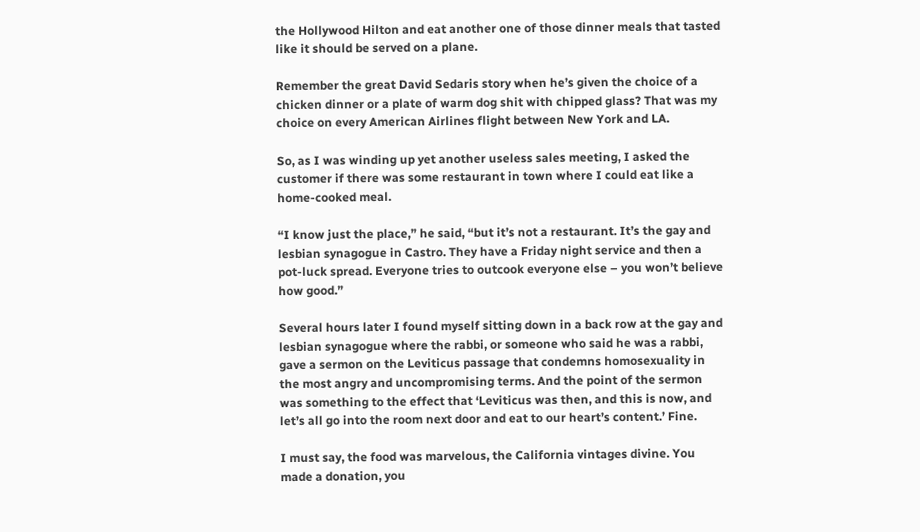the Hollywood Hilton and eat another one of those dinner meals that tasted like it should be served on a plane.

Remember the great David Sedaris story when he’s given the choice of a chicken dinner or a plate of warm dog shit with chipped glass? That was my choice on every American Airlines flight between New York and LA.

So, as I was winding up yet another useless sales meeting, I asked the customer if there was some restaurant in town where I could eat like a home-cooked meal.

“I know just the place,” he said, “but it’s not a restaurant. It’s the gay and lesbian synagogue in Castro. They have a Friday night service and then a pot-luck spread. Everyone tries to outcook everyone else – you won’t believe how good.”

Several hours later I found myself sitting down in a back row at the gay and lesbian synagogue where the rabbi, or someone who said he was a rabbi, gave a sermon on the Leviticus passage that condemns homosexuality in the most angry and uncompromising terms. And the point of the sermon was something to the effect that ‘Leviticus was then, and this is now, and let’s all go into the room next door and eat to our heart’s content.’ Fine.

I must say, the food was marvelous, the California vintages divine. You made a donation, you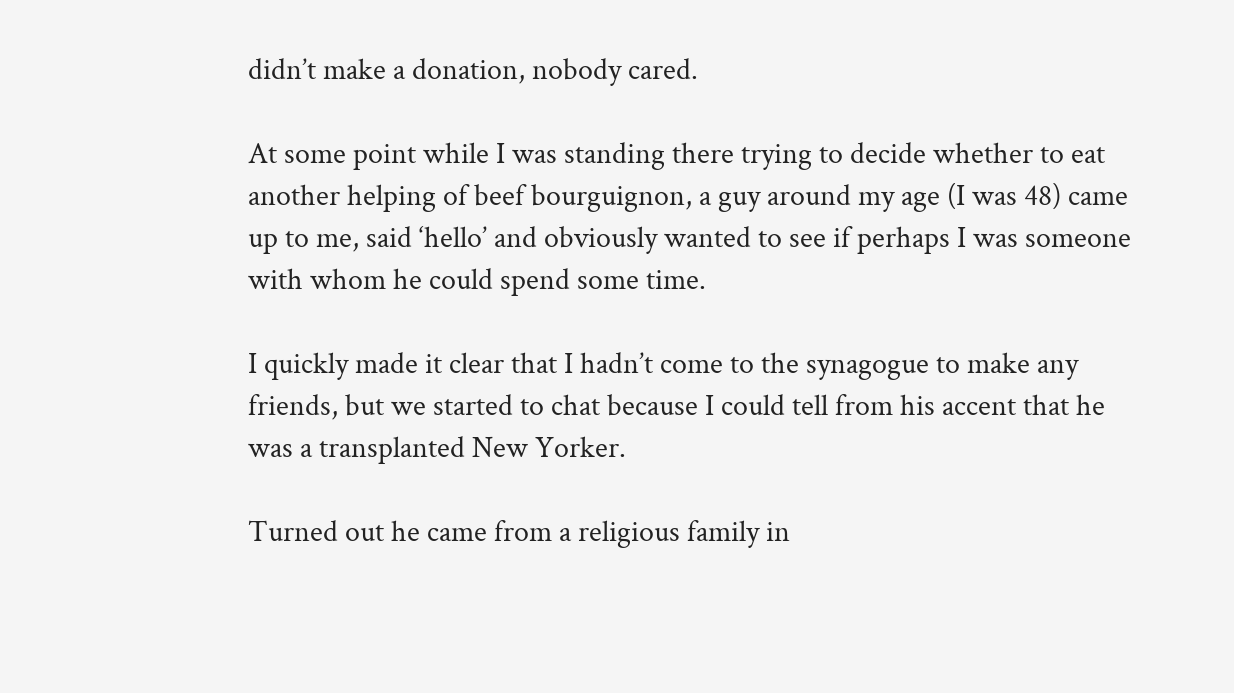didn’t make a donation, nobody cared.

At some point while I was standing there trying to decide whether to eat another helping of beef bourguignon, a guy around my age (I was 48) came up to me, said ‘hello’ and obviously wanted to see if perhaps I was someone with whom he could spend some time.

I quickly made it clear that I hadn’t come to the synagogue to make any friends, but we started to chat because I could tell from his accent that he was a transplanted New Yorker.

Turned out he came from a religious family in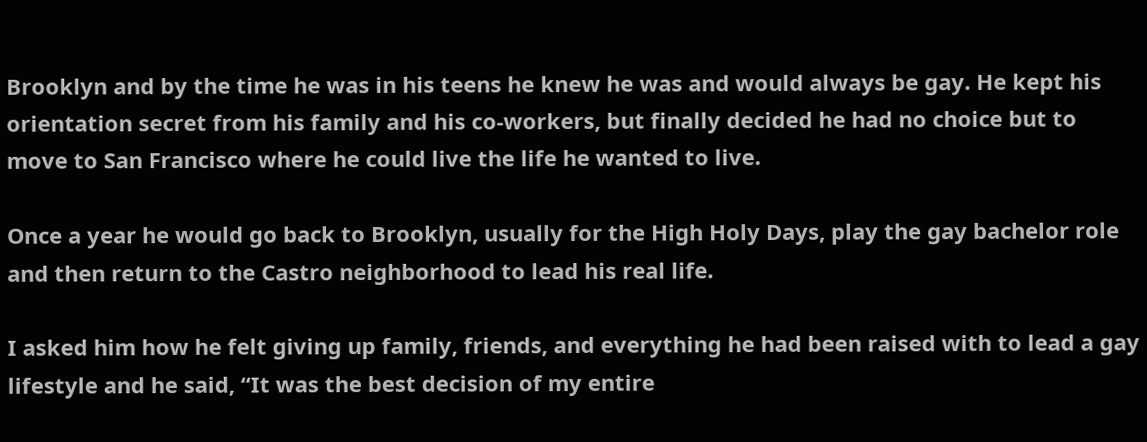Brooklyn and by the time he was in his teens he knew he was and would always be gay. He kept his orientation secret from his family and his co-workers, but finally decided he had no choice but to move to San Francisco where he could live the life he wanted to live.

Once a year he would go back to Brooklyn, usually for the High Holy Days, play the gay bachelor role and then return to the Castro neighborhood to lead his real life.

I asked him how he felt giving up family, friends, and everything he had been raised with to lead a gay lifestyle and he said, “It was the best decision of my entire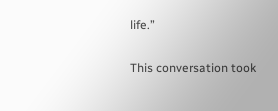life.”

This conversation took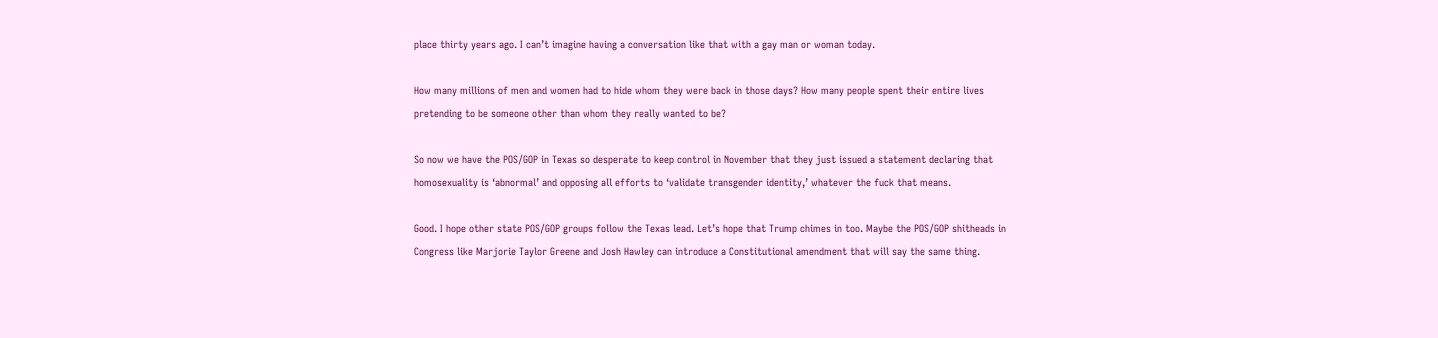place thirty years ago. I can’t imagine having a conversation like that with a gay man or woman today.

How many millions of men and women had to hide whom they were back in those days? How many people spent their entire lives pretending to be someone other than whom they really wanted to be?

So now we have the POS/GOP in Texas so desperate to keep control in November that they just issued a statement declaring that homosexuality is ‘abnormal’ and opposing all efforts to ‘validate transgender identity,’ whatever the fuck that means.

Good. I hope other state POS/GOP groups follow the Texas lead. Let’s hope that Trump chimes in too. Maybe the POS/GOP shitheads in Congress like Marjorie Taylor Greene and Josh Hawley can introduce a Constitutional amendment that will say the same thing.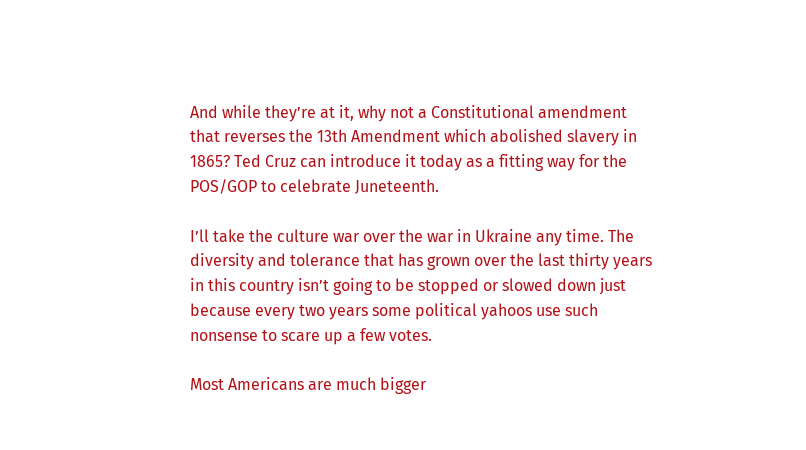And while they’re at it, why not a Constitutional amendment that reverses the 13th Amendment which abolished slavery in 1865? Ted Cruz can introduce it today as a fitting way for the POS/GOP to celebrate Juneteenth.

I’ll take the culture war over the war in Ukraine any time. The diversity and tolerance that has grown over the last thirty years in this country isn’t going to be stopped or slowed down just because every two years some political yahoos use such nonsense to scare up a few votes.

Most Americans are much bigger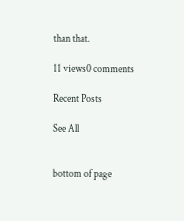than that.

11 views0 comments

Recent Posts

See All


bottom of page